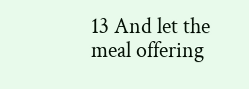13 And let the meal offering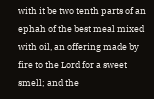with it be two tenth parts of an ephah of the best meal mixed with oil, an offering made by fire to the Lord for a sweet smell; and the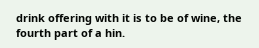drink offering with it is to be of wine, the fourth part of a hin.